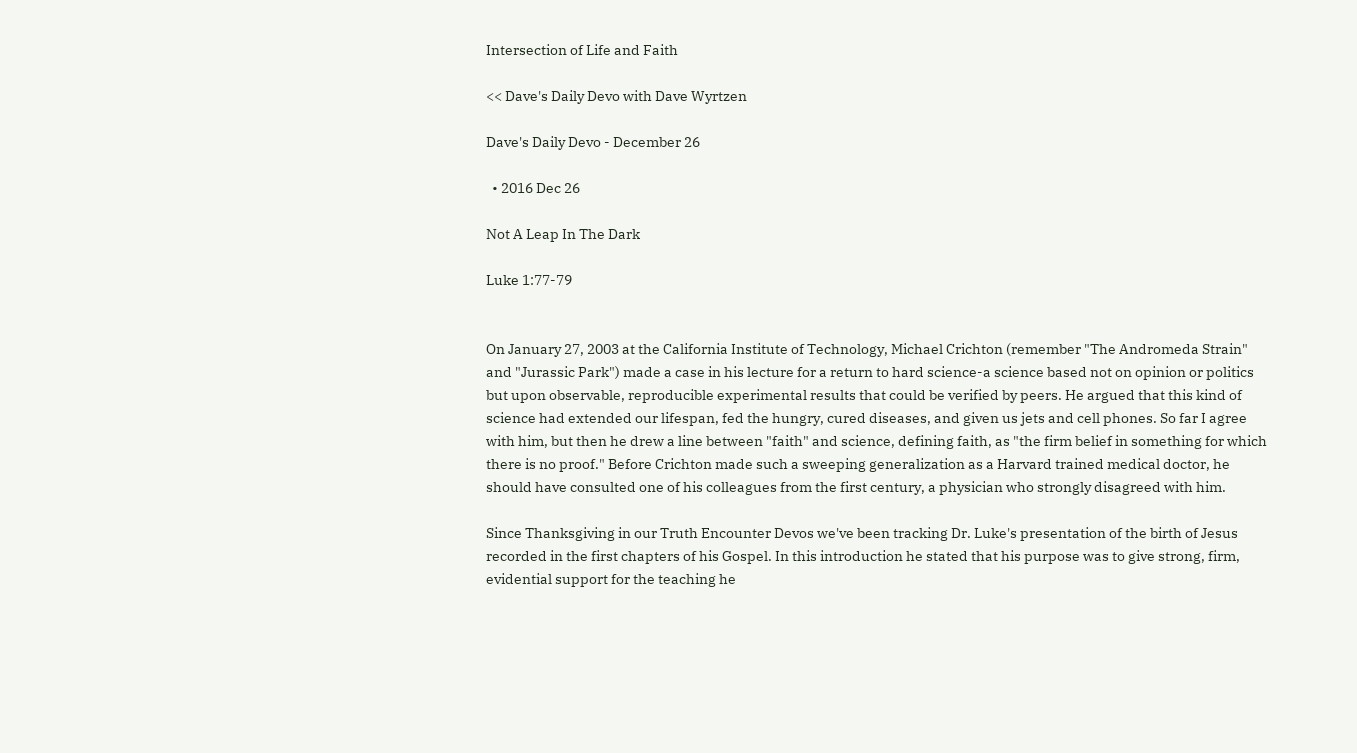Intersection of Life and Faith

<< Dave's Daily Devo with Dave Wyrtzen

Dave's Daily Devo - December 26

  • 2016 Dec 26

Not A Leap In The Dark

Luke 1:77-79


On January 27, 2003 at the California Institute of Technology, Michael Crichton (remember "The Andromeda Strain" and "Jurassic Park") made a case in his lecture for a return to hard science-a science based not on opinion or politics but upon observable, reproducible experimental results that could be verified by peers. He argued that this kind of science had extended our lifespan, fed the hungry, cured diseases, and given us jets and cell phones. So far I agree with him, but then he drew a line between "faith" and science, defining faith, as "the firm belief in something for which there is no proof." Before Crichton made such a sweeping generalization as a Harvard trained medical doctor, he should have consulted one of his colleagues from the first century, a physician who strongly disagreed with him.

Since Thanksgiving in our Truth Encounter Devos we've been tracking Dr. Luke's presentation of the birth of Jesus recorded in the first chapters of his Gospel. In this introduction he stated that his purpose was to give strong, firm, evidential support for the teaching he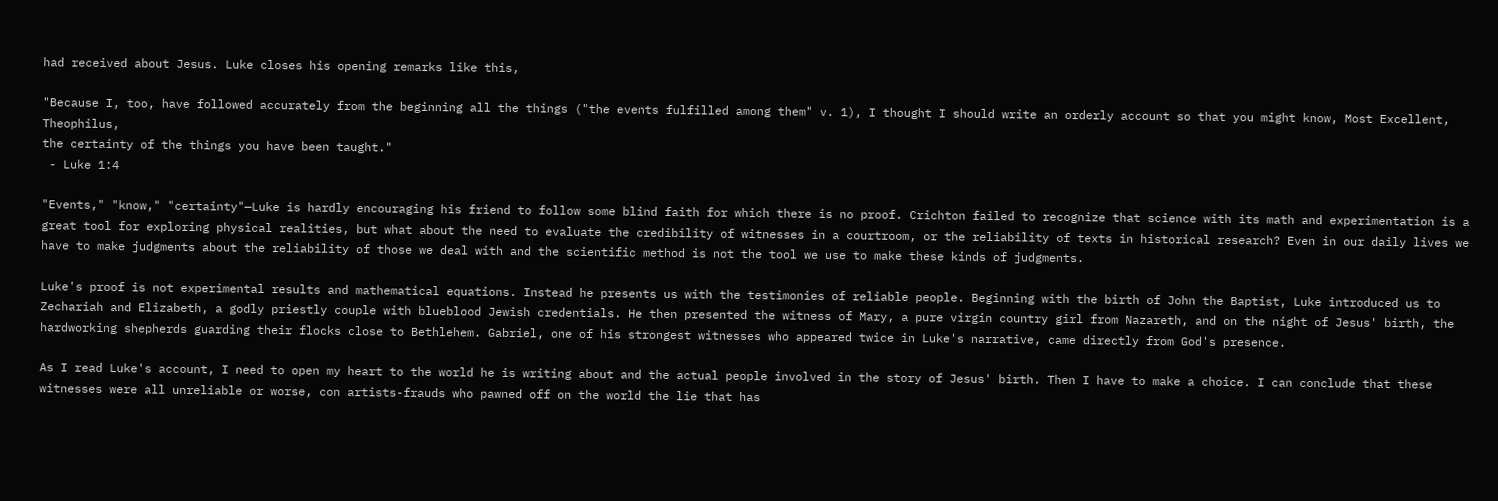had received about Jesus. Luke closes his opening remarks like this,

"Because I, too, have followed accurately from the beginning all the things ("the events fulfilled among them" v. 1), I thought I should write an orderly account so that you might know, Most Excellent, Theophilus,
the certainty of the things you have been taught."
 - Luke 1:4

"Events," "know," "certainty"—Luke is hardly encouraging his friend to follow some blind faith for which there is no proof. Crichton failed to recognize that science with its math and experimentation is a great tool for exploring physical realities, but what about the need to evaluate the credibility of witnesses in a courtroom, or the reliability of texts in historical research? Even in our daily lives we have to make judgments about the reliability of those we deal with and the scientific method is not the tool we use to make these kinds of judgments.

Luke's proof is not experimental results and mathematical equations. Instead he presents us with the testimonies of reliable people. Beginning with the birth of John the Baptist, Luke introduced us to Zechariah and Elizabeth, a godly priestly couple with blueblood Jewish credentials. He then presented the witness of Mary, a pure virgin country girl from Nazareth, and on the night of Jesus' birth, the hardworking shepherds guarding their flocks close to Bethlehem. Gabriel, one of his strongest witnesses who appeared twice in Luke's narrative, came directly from God's presence.

As I read Luke's account, I need to open my heart to the world he is writing about and the actual people involved in the story of Jesus' birth. Then I have to make a choice. I can conclude that these witnesses were all unreliable or worse, con artists-frauds who pawned off on the world the lie that has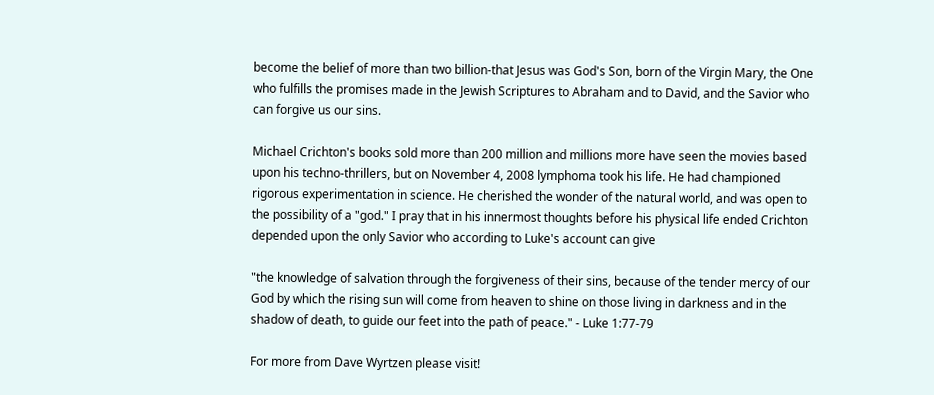become the belief of more than two billion-that Jesus was God's Son, born of the Virgin Mary, the One who fulfills the promises made in the Jewish Scriptures to Abraham and to David, and the Savior who can forgive us our sins.

Michael Crichton's books sold more than 200 million and millions more have seen the movies based upon his techno-thrillers, but on November 4, 2008 lymphoma took his life. He had championed rigorous experimentation in science. He cherished the wonder of the natural world, and was open to the possibility of a "god." I pray that in his innermost thoughts before his physical life ended Crichton depended upon the only Savior who according to Luke's account can give

"the knowledge of salvation through the forgiveness of their sins, because of the tender mercy of our God by which the rising sun will come from heaven to shine on those living in darkness and in the shadow of death, to guide our feet into the path of peace." - Luke 1:77-79

For more from Dave Wyrtzen please visit!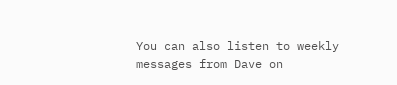You can also listen to weekly messages from Dave on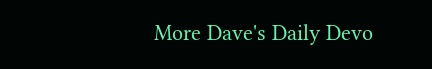More Dave's Daily Devo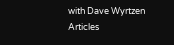with Dave Wyrtzen Articles